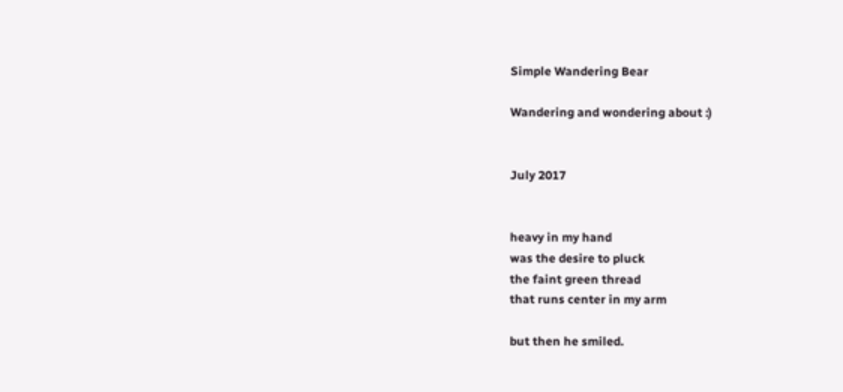Simple Wandering Bear

Wandering and wondering about :)


July 2017


heavy in my hand
was the desire to pluck
the faint green thread
that runs center in my arm

but then he smiled.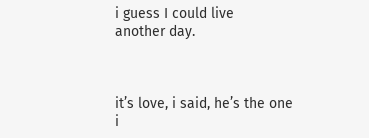i guess I could live
another day.



it’s love, i said, he’s the one
i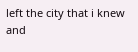left the city that i knew
and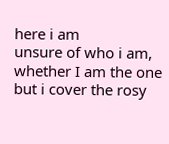here i am
unsure of who i am,
whether I am the one
but i cover the rosy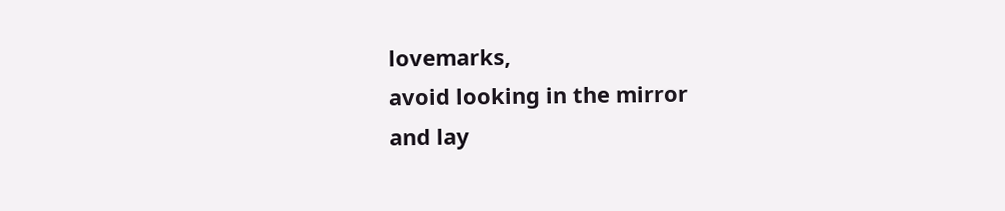lovemarks,
avoid looking in the mirror
and lay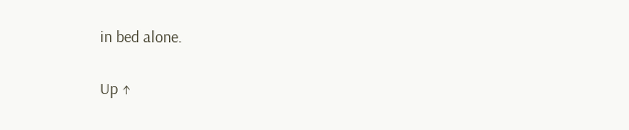in bed alone.

Up ↑